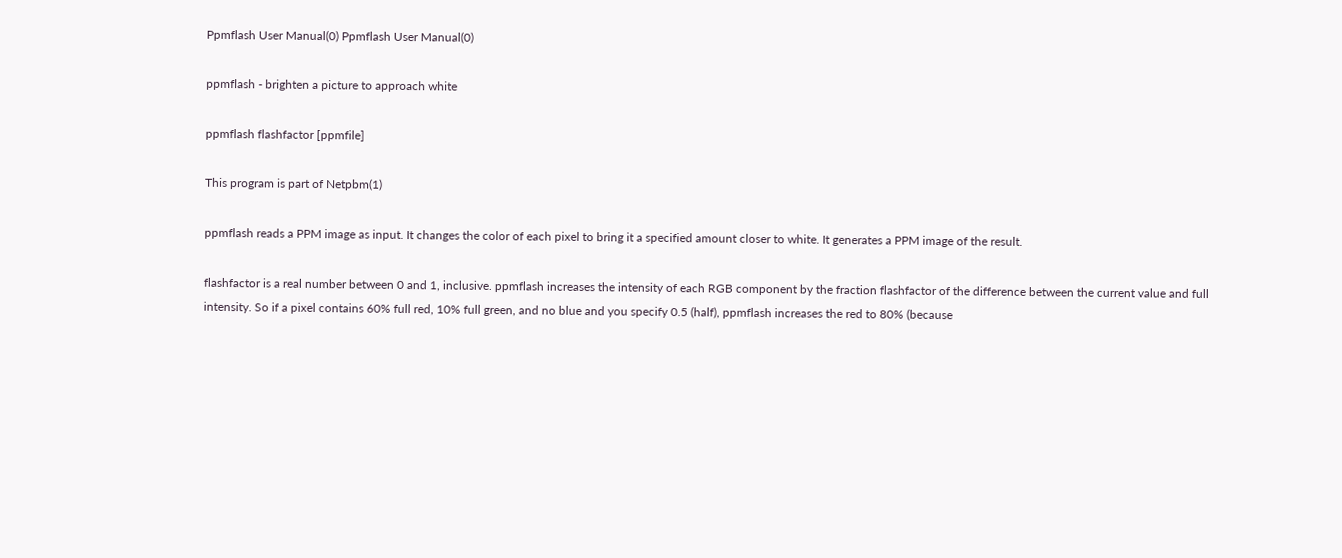Ppmflash User Manual(0) Ppmflash User Manual(0)

ppmflash - brighten a picture to approach white

ppmflash flashfactor [ppmfile]

This program is part of Netpbm(1)

ppmflash reads a PPM image as input. It changes the color of each pixel to bring it a specified amount closer to white. It generates a PPM image of the result.

flashfactor is a real number between 0 and 1, inclusive. ppmflash increases the intensity of each RGB component by the fraction flashfactor of the difference between the current value and full intensity. So if a pixel contains 60% full red, 10% full green, and no blue and you specify 0.5 (half), ppmflash increases the red to 80% (because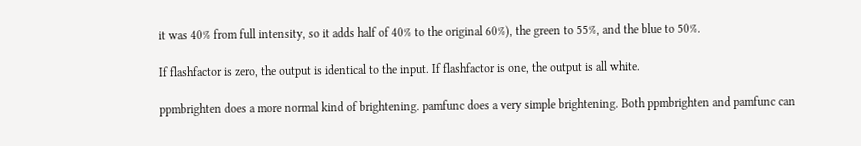it was 40% from full intensity, so it adds half of 40% to the original 60%), the green to 55%, and the blue to 50%.

If flashfactor is zero, the output is identical to the input. If flashfactor is one, the output is all white.

ppmbrighten does a more normal kind of brightening. pamfunc does a very simple brightening. Both ppmbrighten and pamfunc can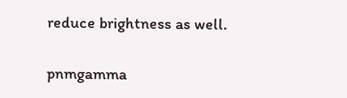reduce brightness as well.

pnmgamma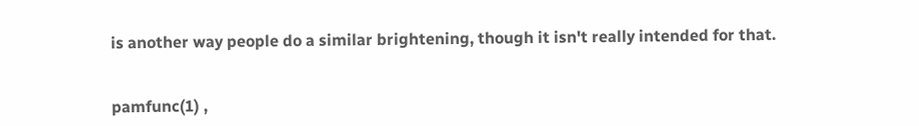is another way people do a similar brightening, though it isn't really intended for that.


pamfunc(1) ,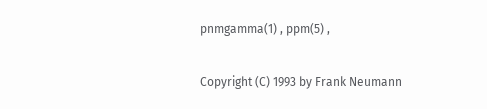pnmgamma(1) , ppm(5) ,

Copyright (C) 1993 by Frank Neumann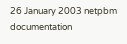26 January 2003 netpbm documentation